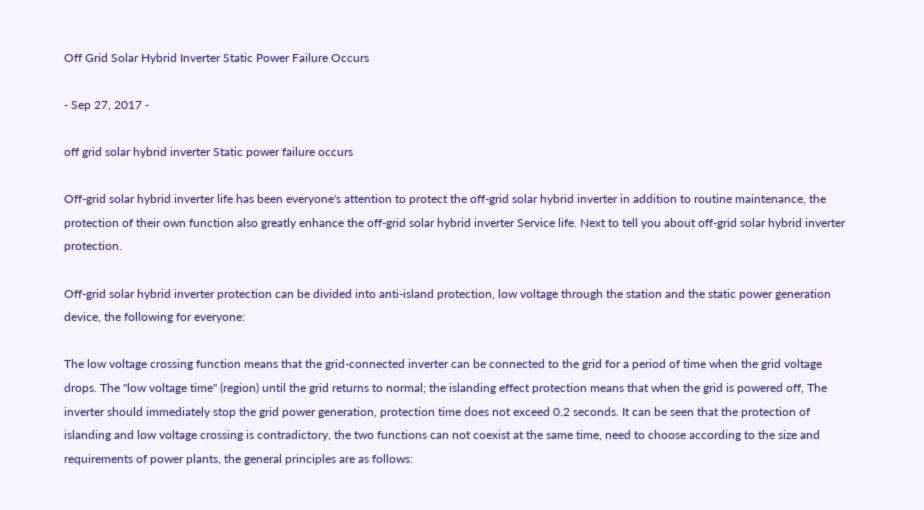Off Grid Solar Hybrid Inverter Static Power Failure Occurs

- Sep 27, 2017 -

off grid solar hybrid inverter Static power failure occurs

Off-grid solar hybrid inverter life has been everyone's attention to protect the off-grid solar hybrid inverter in addition to routine maintenance, the protection of their own function also greatly enhance the off-grid solar hybrid inverter Service life. Next to tell you about off-grid solar hybrid inverter protection.

Off-grid solar hybrid inverter protection can be divided into anti-island protection, low voltage through the station and the static power generation device, the following for everyone:

The low voltage crossing function means that the grid-connected inverter can be connected to the grid for a period of time when the grid voltage drops. The "low voltage time" (region) until the grid returns to normal; the islanding effect protection means that when the grid is powered off, The inverter should immediately stop the grid power generation, protection time does not exceed 0.2 seconds. It can be seen that the protection of islanding and low voltage crossing is contradictory, the two functions can not coexist at the same time, need to choose according to the size and requirements of power plants, the general principles are as follows: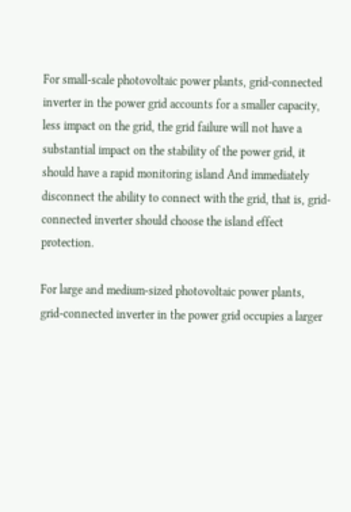For small-scale photovoltaic power plants, grid-connected inverter in the power grid accounts for a smaller capacity, less impact on the grid, the grid failure will not have a substantial impact on the stability of the power grid, it should have a rapid monitoring island And immediately disconnect the ability to connect with the grid, that is, grid-connected inverter should choose the island effect protection.

For large and medium-sized photovoltaic power plants, grid-connected inverter in the power grid occupies a larger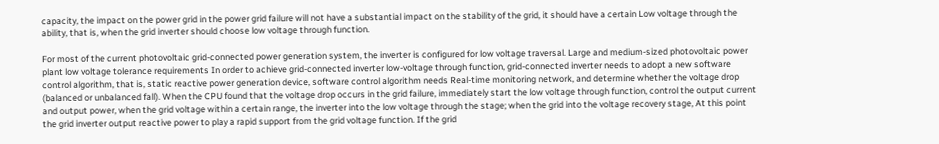capacity, the impact on the power grid in the power grid failure will not have a substantial impact on the stability of the grid, it should have a certain Low voltage through the ability, that is, when the grid inverter should choose low voltage through function.

For most of the current photovoltaic grid-connected power generation system, the inverter is configured for low voltage traversal. Large and medium-sized photovoltaic power plant low voltage tolerance requirements In order to achieve grid-connected inverter low-voltage through function, grid-connected inverter needs to adopt a new software control algorithm, that is, static reactive power generation device, software control algorithm needs Real-time monitoring network, and determine whether the voltage drop (balanced or unbalanced fall). When the CPU found that the voltage drop occurs in the grid failure, immediately start the low voltage through function, control the output current and output power, when the grid voltage within a certain range, the inverter into the low voltage through the stage; when the grid into the voltage recovery stage, At this point the grid inverter output reactive power to play a rapid support from the grid voltage function. If the grid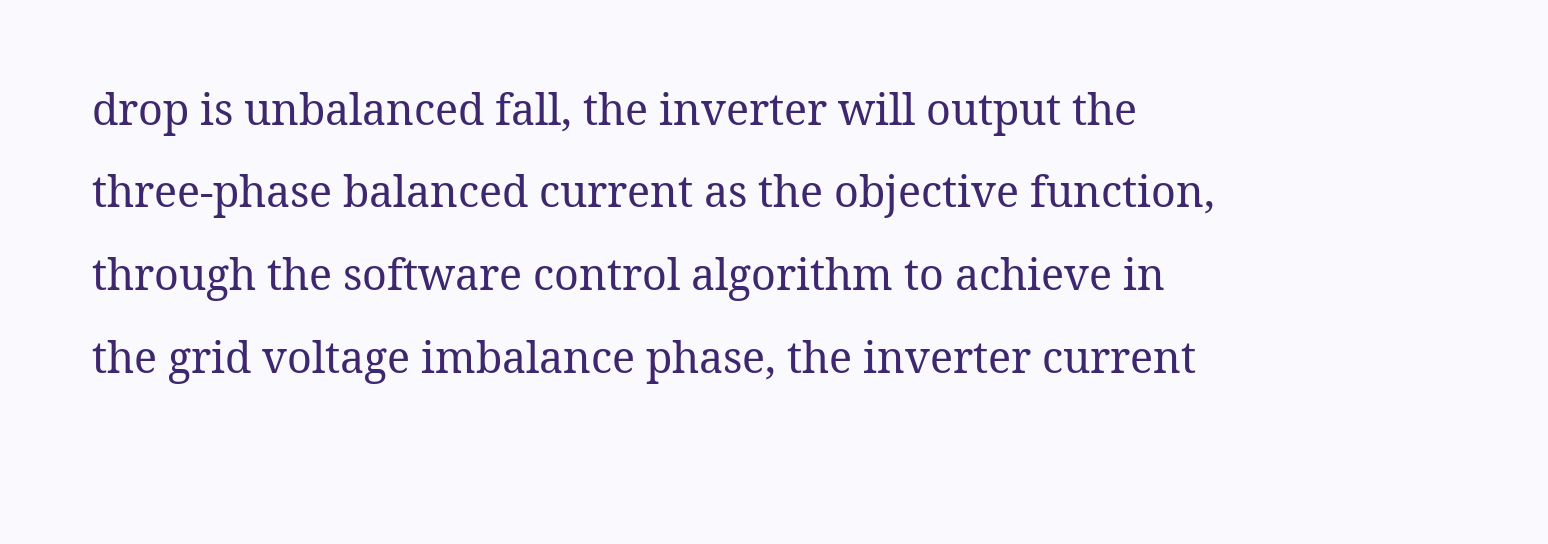drop is unbalanced fall, the inverter will output the three-phase balanced current as the objective function, through the software control algorithm to achieve in the grid voltage imbalance phase, the inverter current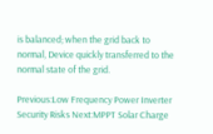is balanced; when the grid back to normal, Device quickly transferred to the normal state of the grid.

Previous:Low Frequency Power Inverter Security Risks Next:MPPT Solar Charge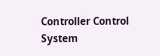Controller Control System